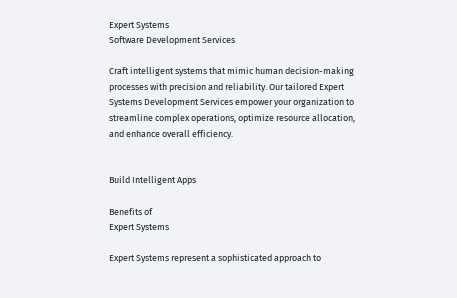Expert Systems
Software Development Services

Craft intelligent systems that mimic human decision-making processes with precision and reliability. Our tailored Expert Systems Development Services empower your organization to streamline complex operations, optimize resource allocation, and enhance overall efficiency.


Build Intelligent Apps

Benefits of
Expert Systems

Expert Systems represent a sophisticated approach to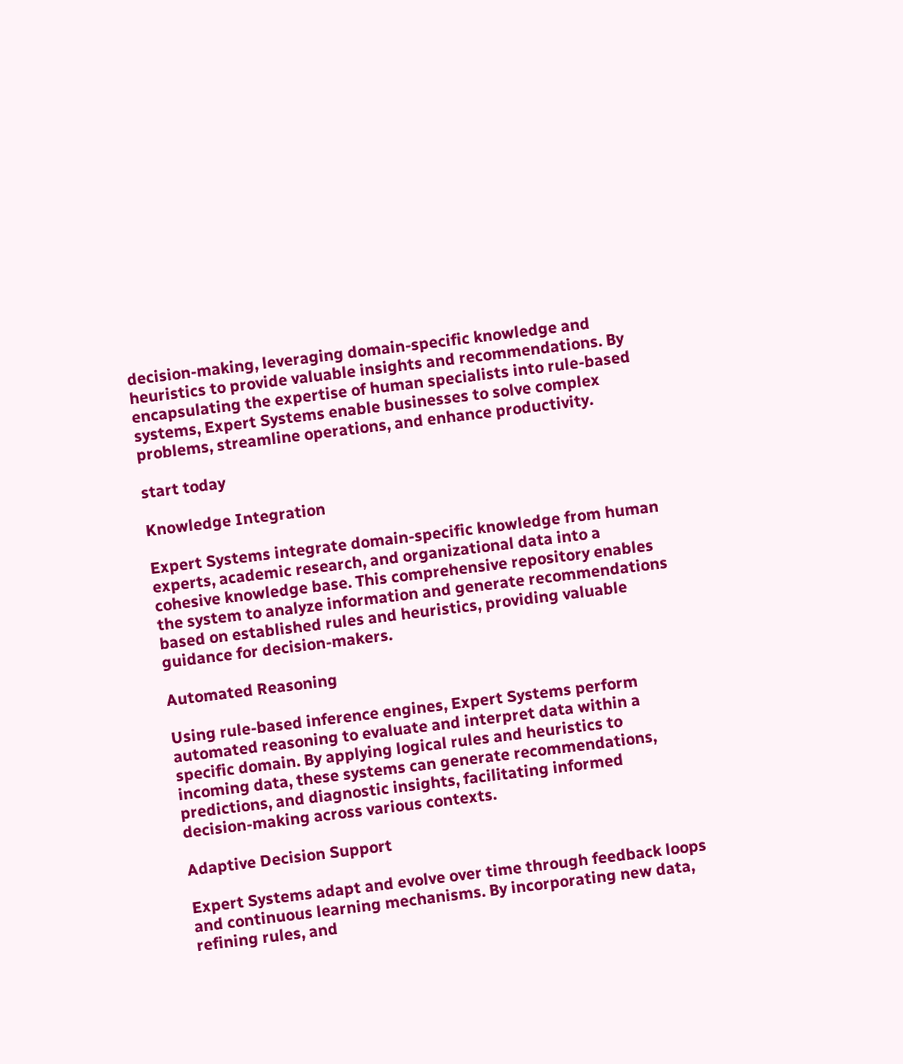decision-making, leveraging domain-specific knowledge and heuristics to provide valuable insights and recommendations. By encapsulating the expertise of human specialists into rule-based systems, Expert Systems enable businesses to solve complex problems, streamline operations, and enhance productivity.

start today

Knowledge Integration

Expert Systems integrate domain-specific knowledge from human experts, academic research, and organizational data into a cohesive knowledge base. This comprehensive repository enables the system to analyze information and generate recommendations based on established rules and heuristics, providing valuable guidance for decision-makers.

Automated Reasoning

Using rule-based inference engines, Expert Systems perform automated reasoning to evaluate and interpret data within a specific domain. By applying logical rules and heuristics to incoming data, these systems can generate recommendations, predictions, and diagnostic insights, facilitating informed decision-making across various contexts.

Adaptive Decision Support

Expert Systems adapt and evolve over time through feedback loops and continuous learning mechanisms. By incorporating new data, refining rules, and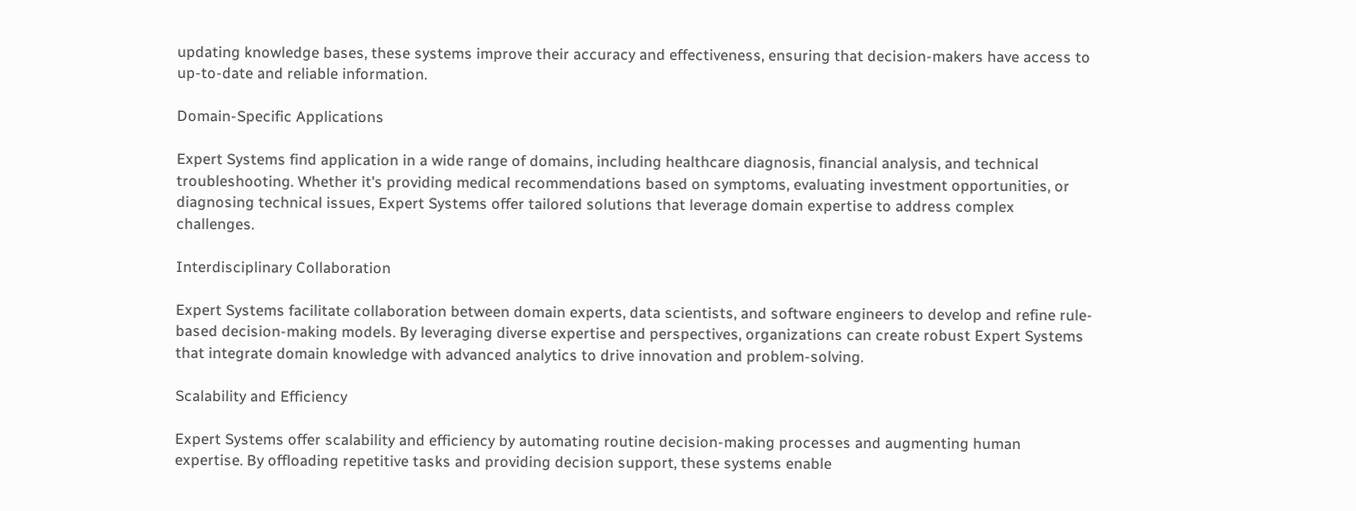updating knowledge bases, these systems improve their accuracy and effectiveness, ensuring that decision-makers have access to up-to-date and reliable information.

Domain-Specific Applications

Expert Systems find application in a wide range of domains, including healthcare diagnosis, financial analysis, and technical troubleshooting. Whether it's providing medical recommendations based on symptoms, evaluating investment opportunities, or diagnosing technical issues, Expert Systems offer tailored solutions that leverage domain expertise to address complex challenges.

Interdisciplinary Collaboration

Expert Systems facilitate collaboration between domain experts, data scientists, and software engineers to develop and refine rule-based decision-making models. By leveraging diverse expertise and perspectives, organizations can create robust Expert Systems that integrate domain knowledge with advanced analytics to drive innovation and problem-solving.

Scalability and Efficiency

Expert Systems offer scalability and efficiency by automating routine decision-making processes and augmenting human expertise. By offloading repetitive tasks and providing decision support, these systems enable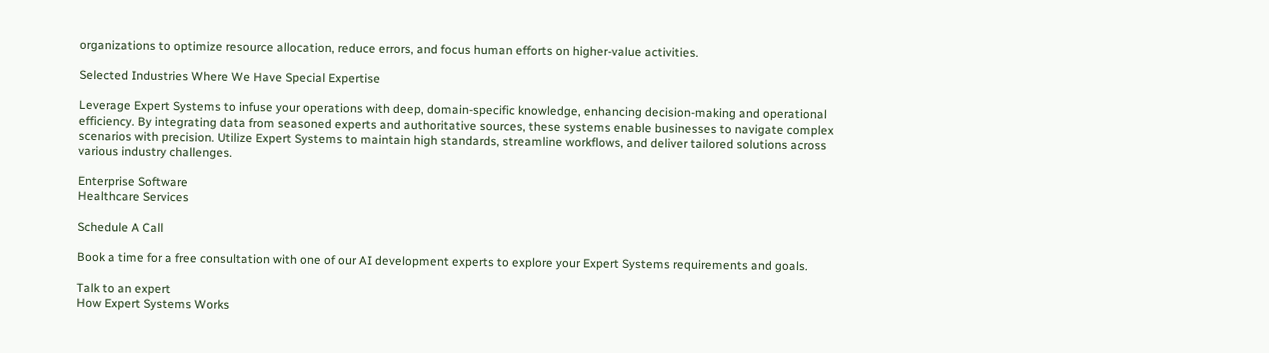organizations to optimize resource allocation, reduce errors, and focus human efforts on higher-value activities.

Selected Industries Where We Have Special Expertise

Leverage Expert Systems to infuse your operations with deep, domain-specific knowledge, enhancing decision-making and operational efficiency. By integrating data from seasoned experts and authoritative sources, these systems enable businesses to navigate complex scenarios with precision. Utilize Expert Systems to maintain high standards, streamline workflows, and deliver tailored solutions across various industry challenges.

Enterprise Software
Healthcare Services

Schedule A Call

Book a time for a free consultation with one of our AI development experts to explore your Expert Systems requirements and goals.

Talk to an expert
How Expert Systems Works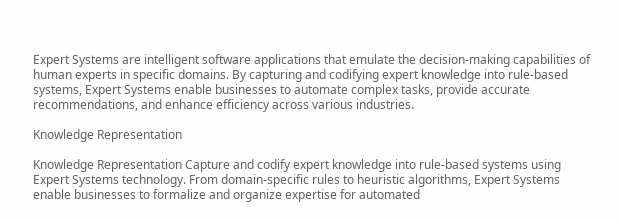Expert Systems are intelligent software applications that emulate the decision-making capabilities of human experts in specific domains. By capturing and codifying expert knowledge into rule-based systems, Expert Systems enable businesses to automate complex tasks, provide accurate recommendations, and enhance efficiency across various industries.

Knowledge Representation

Knowledge Representation Capture and codify expert knowledge into rule-based systems using Expert Systems technology. From domain-specific rules to heuristic algorithms, Expert Systems enable businesses to formalize and organize expertise for automated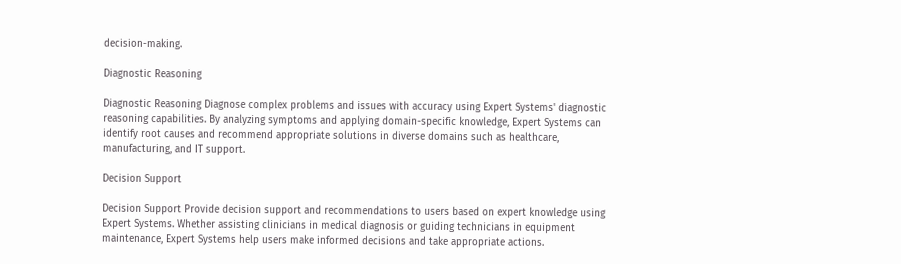decision-making.

Diagnostic Reasoning

Diagnostic Reasoning Diagnose complex problems and issues with accuracy using Expert Systems' diagnostic reasoning capabilities. By analyzing symptoms and applying domain-specific knowledge, Expert Systems can identify root causes and recommend appropriate solutions in diverse domains such as healthcare, manufacturing, and IT support.

Decision Support

Decision Support Provide decision support and recommendations to users based on expert knowledge using Expert Systems. Whether assisting clinicians in medical diagnosis or guiding technicians in equipment maintenance, Expert Systems help users make informed decisions and take appropriate actions.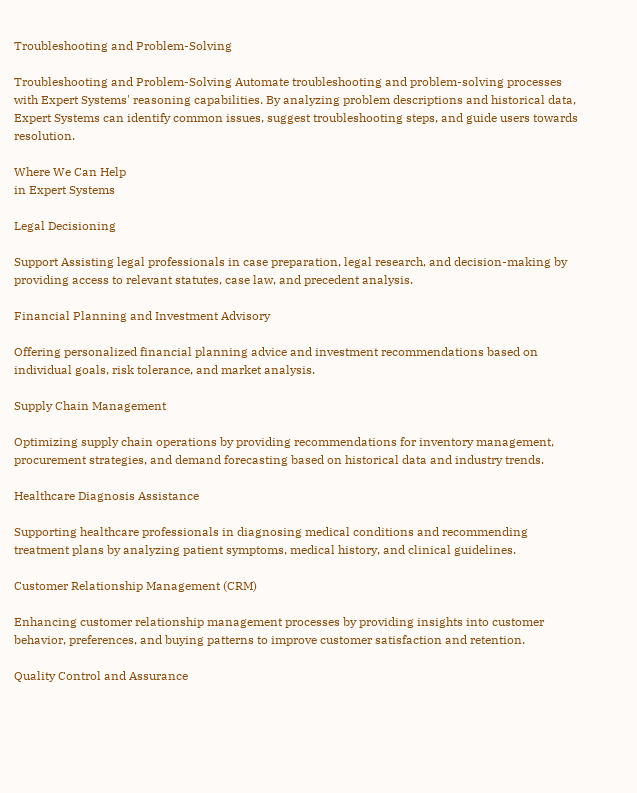Troubleshooting and Problem-Solving

Troubleshooting and Problem-Solving Automate troubleshooting and problem-solving processes with Expert Systems' reasoning capabilities. By analyzing problem descriptions and historical data, Expert Systems can identify common issues, suggest troubleshooting steps, and guide users towards resolution.

Where We Can Help
in Expert Systems

Legal Decisioning

Support Assisting legal professionals in case preparation, legal research, and decision-making by providing access to relevant statutes, case law, and precedent analysis.

Financial Planning and Investment Advisory

Offering personalized financial planning advice and investment recommendations based on individual goals, risk tolerance, and market analysis.

Supply Chain Management

Optimizing supply chain operations by providing recommendations for inventory management, procurement strategies, and demand forecasting based on historical data and industry trends.

Healthcare Diagnosis Assistance

Supporting healthcare professionals in diagnosing medical conditions and recommending treatment plans by analyzing patient symptoms, medical history, and clinical guidelines.

Customer Relationship Management (CRM)

Enhancing customer relationship management processes by providing insights into customer behavior, preferences, and buying patterns to improve customer satisfaction and retention.

Quality Control and Assurance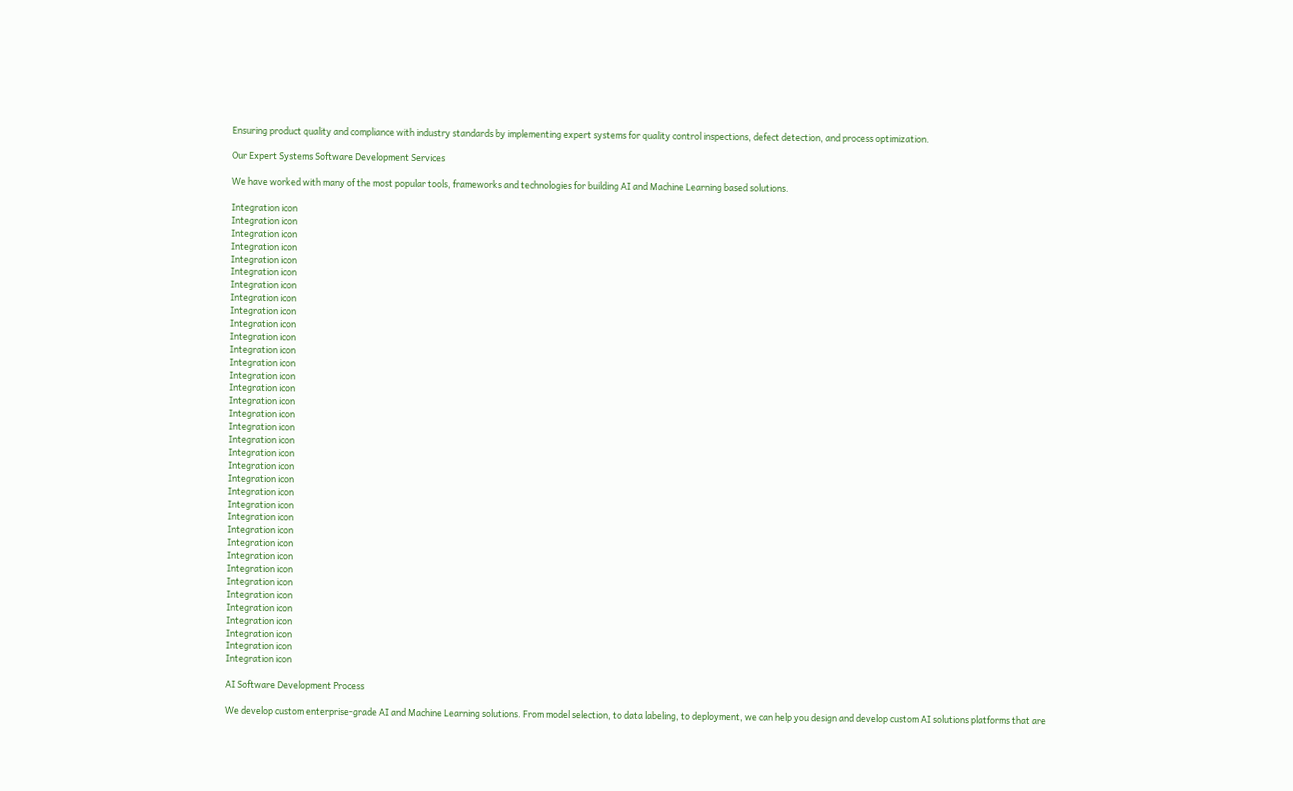Ensuring product quality and compliance with industry standards by implementing expert systems for quality control inspections, defect detection, and process optimization.

Our Expert Systems Software Development Services

We have worked with many of the most popular tools, frameworks and technologies for building AI and Machine Learning based solutions.

Integration icon
Integration icon
Integration icon
Integration icon
Integration icon
Integration icon
Integration icon
Integration icon
Integration icon
Integration icon
Integration icon
Integration icon
Integration icon
Integration icon
Integration icon
Integration icon
Integration icon
Integration icon
Integration icon
Integration icon
Integration icon
Integration icon
Integration icon
Integration icon
Integration icon
Integration icon
Integration icon
Integration icon
Integration icon
Integration icon
Integration icon
Integration icon
Integration icon
Integration icon
Integration icon
Integration icon

AI Software Development Process

We develop custom enterprise-grade AI and Machine Learning solutions. From model selection, to data labeling, to deployment, we can help you design and develop custom AI solutions platforms that are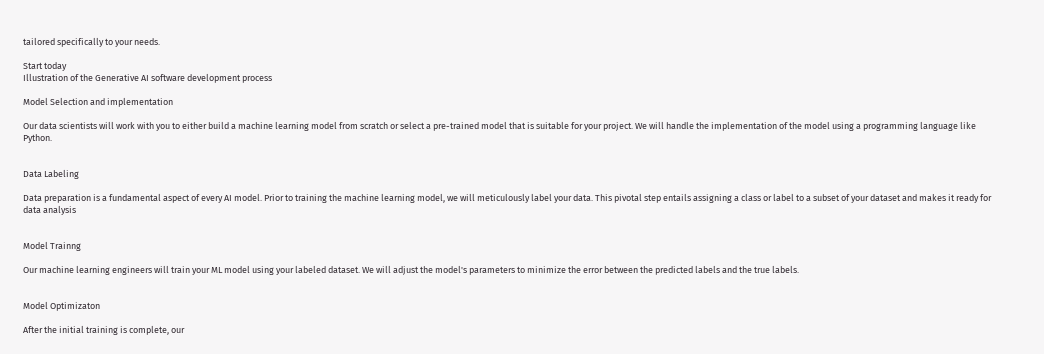tailored specifically to your needs.

Start today
Illustration of the Generative AI software development process

Model Selection and implementation

Our data scientists will work with you to either build a machine learning model from scratch or select a pre-trained model that is suitable for your project. We will handle the implementation of the model using a programming language like Python.


Data Labeling

Data preparation is a fundamental aspect of every AI model. Prior to training the machine learning model, we will meticulously label your data. This pivotal step entails assigning a class or label to a subset of your dataset and makes it ready for data analysis


Model Trainng

Our machine learning engineers will train your ML model using your labeled dataset. We will adjust the model's parameters to minimize the error between the predicted labels and the true labels.


Model Optimizaton

After the initial training is complete, our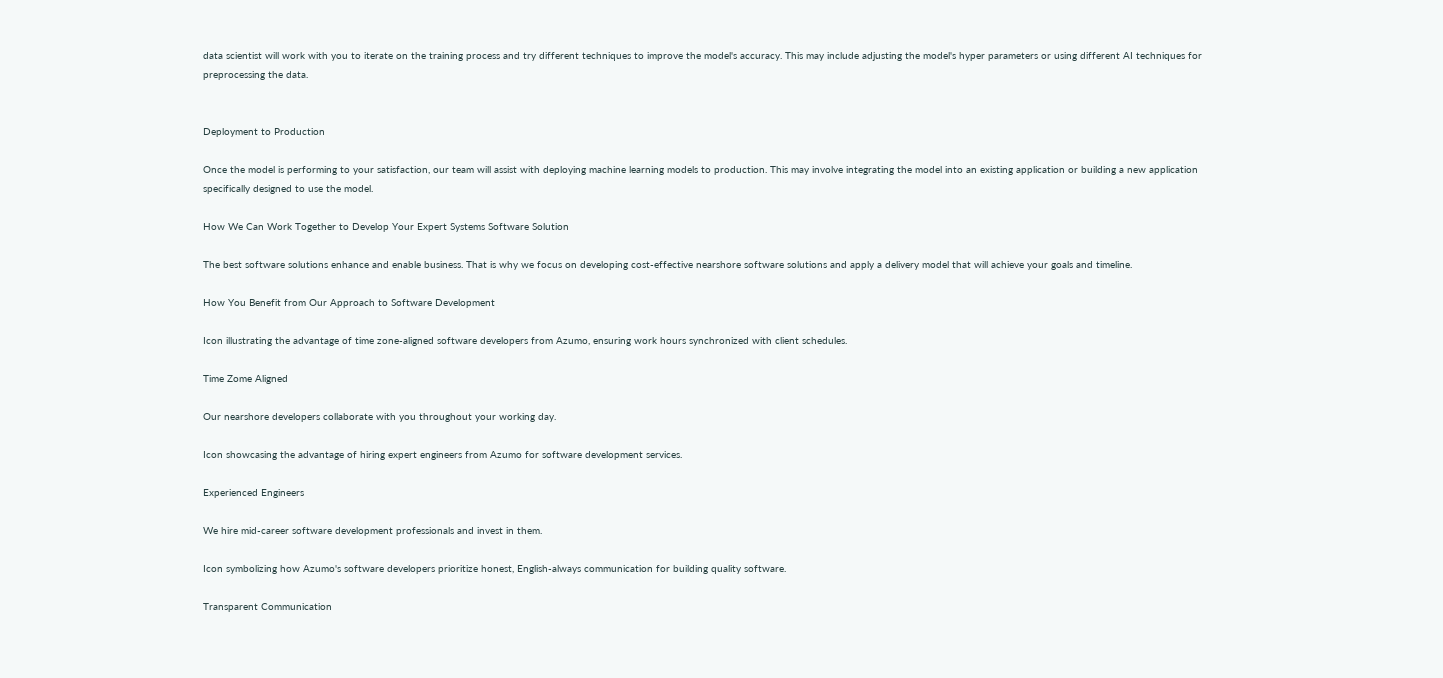data scientist will work with you to iterate on the training process and try different techniques to improve the model's accuracy. This may include adjusting the model's hyper parameters or using different AI techniques for preprocessing the data.


Deployment to Production

Once the model is performing to your satisfaction, our team will assist with deploying machine learning models to production. This may involve integrating the model into an existing application or building a new application specifically designed to use the model.

How We Can Work Together to Develop Your Expert Systems Software Solution

The best software solutions enhance and enable business. That is why we focus on developing cost-effective nearshore software solutions and apply a delivery model that will achieve your goals and timeline.

How You Benefit from Our Approach to Software Development

Icon illustrating the advantage of time zone-aligned software developers from Azumo, ensuring work hours synchronized with client schedules.

Time Zome Aligned

Our nearshore developers collaborate with you throughout your working day.

Icon showcasing the advantage of hiring expert engineers from Azumo for software development services.

Experienced Engineers

We hire mid-career software development professionals and invest in them.

Icon symbolizing how Azumo's software developers prioritize honest, English-always communication for building quality software.

Transparent Communication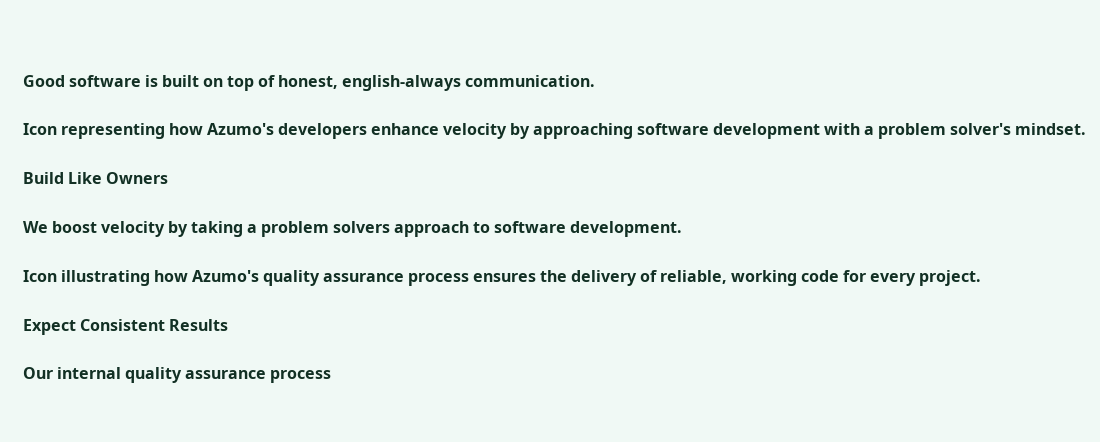Good software is built on top of honest, english-always communication.

Icon representing how Azumo's developers enhance velocity by approaching software development with a problem solver's mindset.

Build Like Owners

We boost velocity by taking a problem solvers approach to software development.

Icon illustrating how Azumo's quality assurance process ensures the delivery of reliable, working code for every project.

Expect Consistent Results

Our internal quality assurance process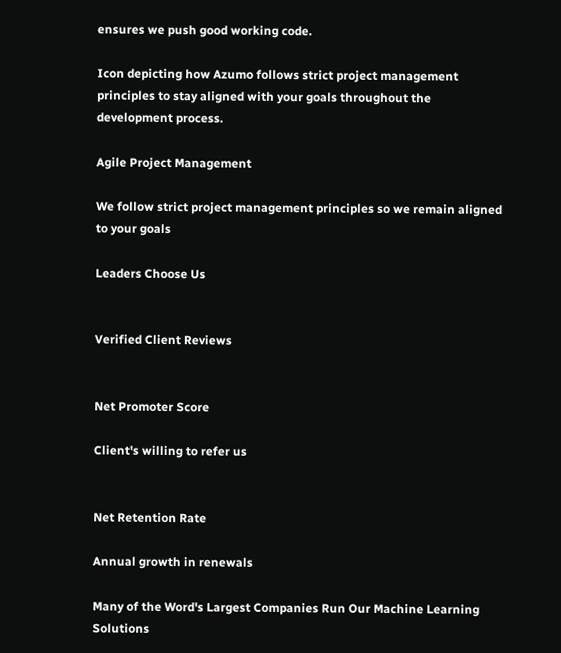ensures we push good working code.

Icon depicting how Azumo follows strict project management principles to stay aligned with your goals throughout the development process.

Agile Project Management

We follow strict project management principles so we remain aligned to your goals

Leaders Choose Us


Verified Client Reviews


Net Promoter Score

Client's willing to refer us


Net Retention Rate

Annual growth in renewals

Many of the Word's Largest Companies Run Our Machine Learning Solutions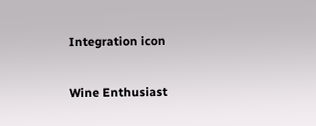Integration icon

Wine Enthusiast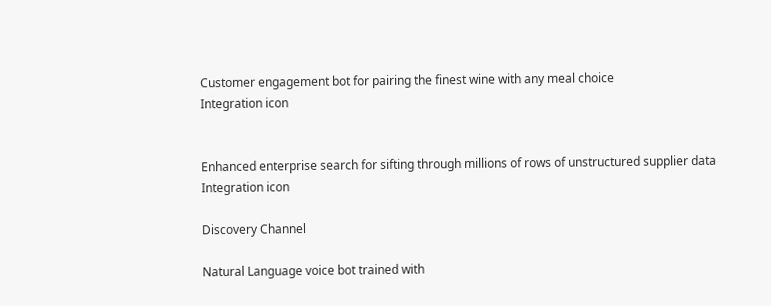Customer engagement bot for pairing the finest wine with any meal choice
Integration icon


Enhanced enterprise search for sifting through millions of rows of unstructured supplier data
Integration icon

Discovery Channel

Natural Language voice bot trained with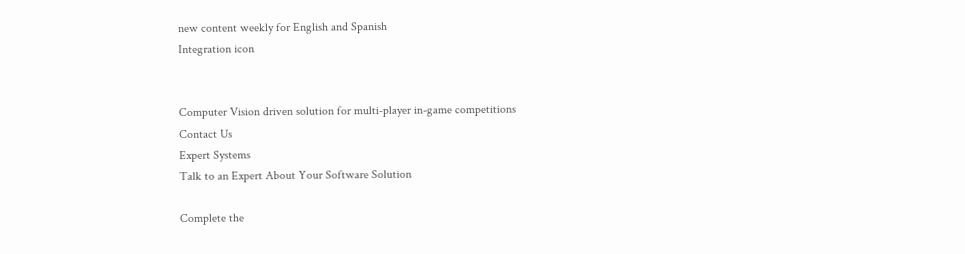new content weekly for English and Spanish
Integration icon


Computer Vision driven solution for multi-player in-game competitions
Contact Us
Expert Systems
Talk to an Expert About Your Software Solution

Complete the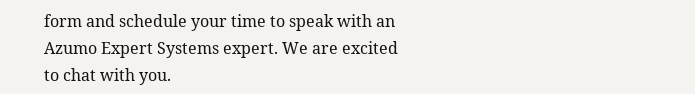form and schedule your time to speak with an Azumo Expert Systems expert. We are excited to chat with you.